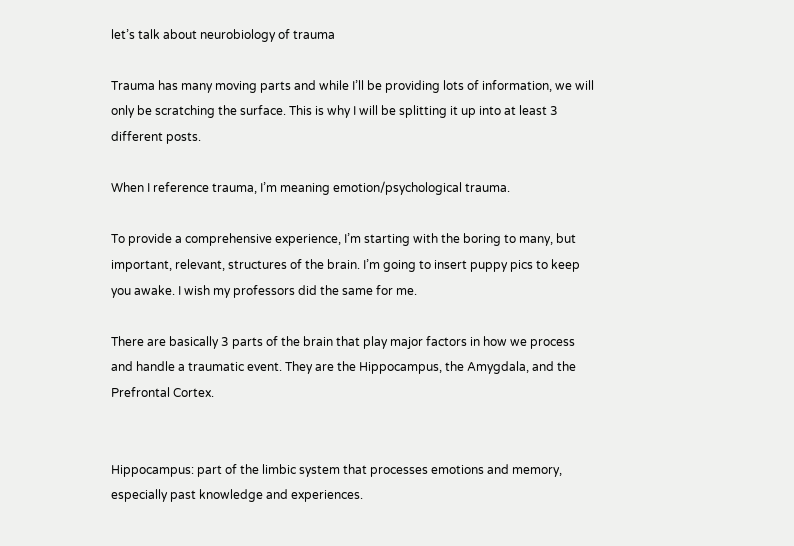let’s talk about neurobiology of trauma

Trauma has many moving parts and while I’ll be providing lots of information, we will only be scratching the surface. This is why I will be splitting it up into at least 3 different posts.

When I reference trauma, I’m meaning emotion/psychological trauma.

To provide a comprehensive experience, I’m starting with the boring to many, but important, relevant, structures of the brain. I’m going to insert puppy pics to keep you awake. I wish my professors did the same for me.

There are basically 3 parts of the brain that play major factors in how we process and handle a traumatic event. They are the Hippocampus, the Amygdala, and the Prefrontal Cortex.


Hippocampus: part of the limbic system that processes emotions and memory, especially past knowledge and experiences.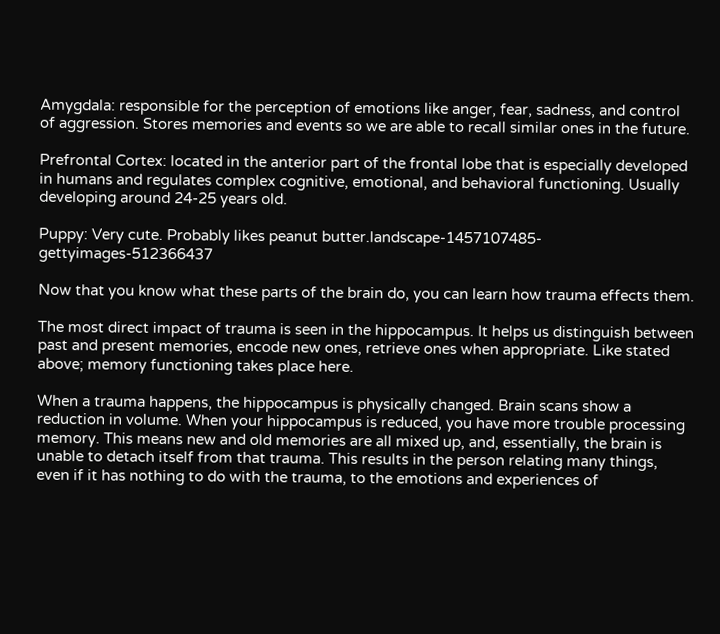Amygdala: responsible for the perception of emotions like anger, fear, sadness, and control of aggression. Stores memories and events so we are able to recall similar ones in the future.

Prefrontal Cortex: located in the anterior part of the frontal lobe that is especially developed in humans and regulates complex cognitive, emotional, and behavioral functioning. Usually developing around 24-25 years old.

Puppy: Very cute. Probably likes peanut butter.landscape-1457107485-gettyimages-512366437

Now that you know what these parts of the brain do, you can learn how trauma effects them.

The most direct impact of trauma is seen in the hippocampus. It helps us distinguish between past and present memories, encode new ones, retrieve ones when appropriate. Like stated above; memory functioning takes place here.

When a trauma happens, the hippocampus is physically changed. Brain scans show a reduction in volume. When your hippocampus is reduced, you have more trouble processing memory. This means new and old memories are all mixed up, and, essentially, the brain is unable to detach itself from that trauma. This results in the person relating many things, even if it has nothing to do with the trauma, to the emotions and experiences of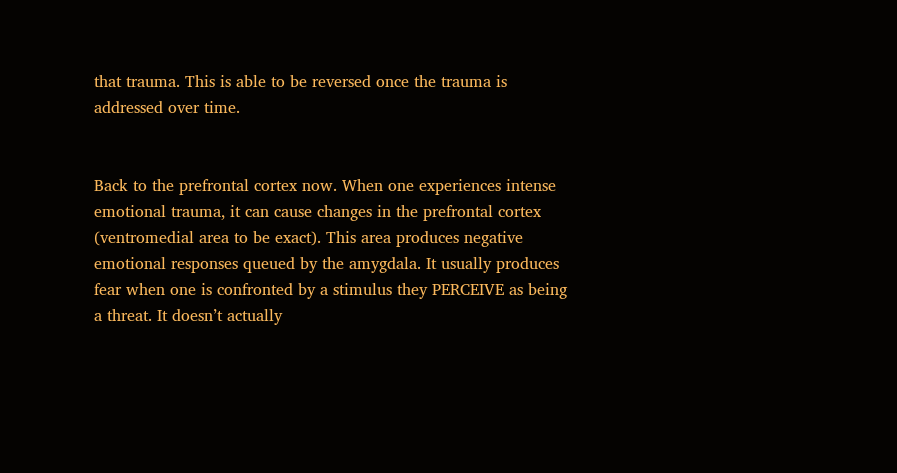that trauma. This is able to be reversed once the trauma is addressed over time.


Back to the prefrontal cortex now. When one experiences intense emotional trauma, it can cause changes in the prefrontal cortex (ventromedial area to be exact). This area produces negative emotional responses queued by the amygdala. It usually produces fear when one is confronted by a stimulus they PERCEIVE as being a threat. It doesn’t actually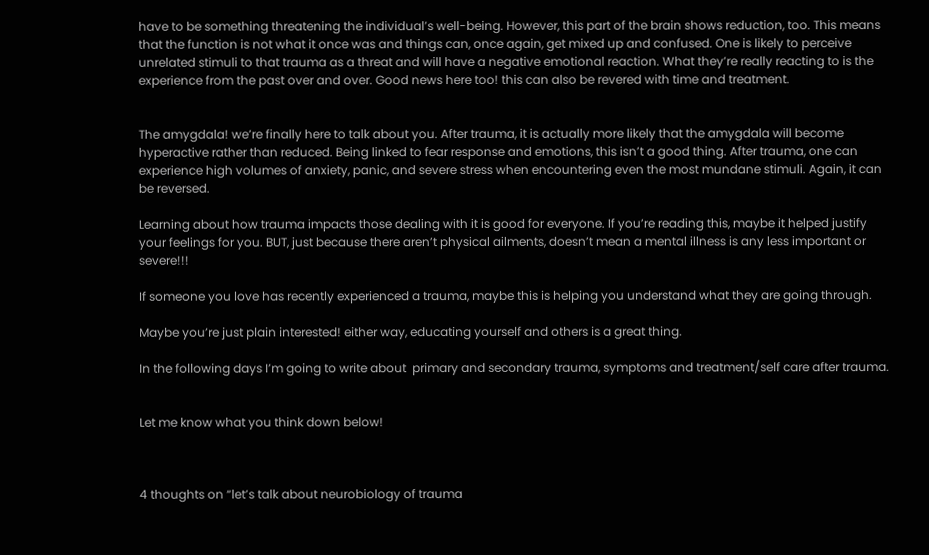have to be something threatening the individual’s well-being. However, this part of the brain shows reduction, too. This means that the function is not what it once was and things can, once again, get mixed up and confused. One is likely to perceive unrelated stimuli to that trauma as a threat and will have a negative emotional reaction. What they’re really reacting to is the experience from the past over and over. Good news here too! this can also be revered with time and treatment.


The amygdala! we’re finally here to talk about you. After trauma, it is actually more likely that the amygdala will become hyperactive rather than reduced. Being linked to fear response and emotions, this isn’t a good thing. After trauma, one can experience high volumes of anxiety, panic, and severe stress when encountering even the most mundane stimuli. Again, it can be reversed.

Learning about how trauma impacts those dealing with it is good for everyone. If you’re reading this, maybe it helped justify your feelings for you. BUT, just because there aren’t physical ailments, doesn’t mean a mental illness is any less important or severe!!!

If someone you love has recently experienced a trauma, maybe this is helping you understand what they are going through.

Maybe you’re just plain interested! either way, educating yourself and others is a great thing.

In the following days I’m going to write about  primary and secondary trauma, symptoms and treatment/self care after trauma.


Let me know what you think down below!



4 thoughts on “let’s talk about neurobiology of trauma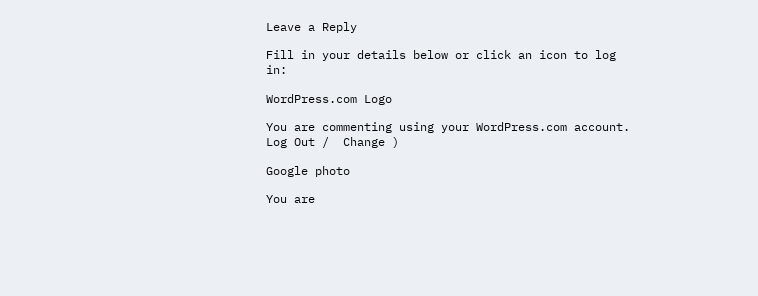Leave a Reply

Fill in your details below or click an icon to log in:

WordPress.com Logo

You are commenting using your WordPress.com account. Log Out /  Change )

Google photo

You are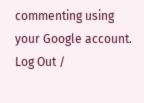commenting using your Google account. Log Out /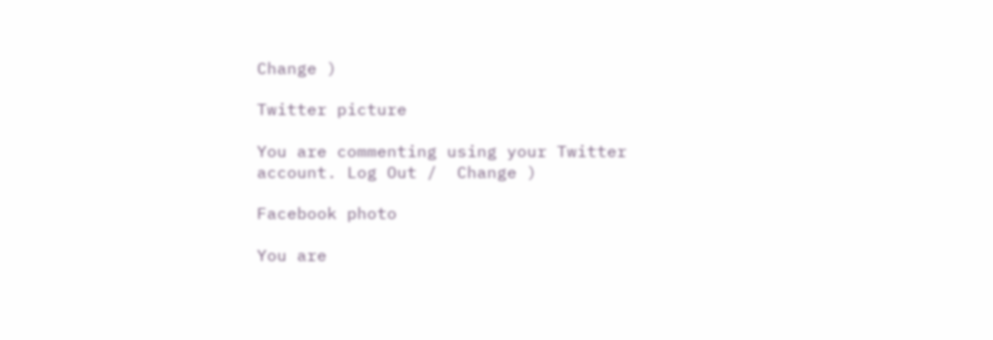Change )

Twitter picture

You are commenting using your Twitter account. Log Out /  Change )

Facebook photo

You are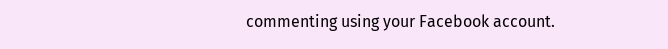commenting using your Facebook account.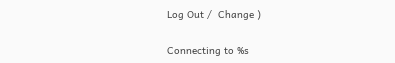Log Out /  Change )

Connecting to %s